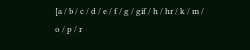[a / b / c / d / e / f / g / gif / h / hr / k / m / o / p / r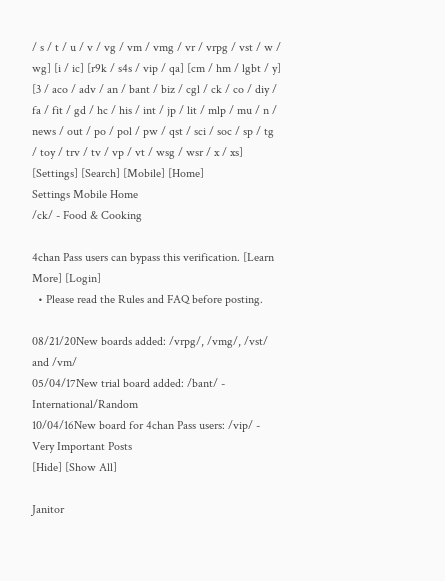/ s / t / u / v / vg / vm / vmg / vr / vrpg / vst / w / wg] [i / ic] [r9k / s4s / vip / qa] [cm / hm / lgbt / y] [3 / aco / adv / an / bant / biz / cgl / ck / co / diy / fa / fit / gd / hc / his / int / jp / lit / mlp / mu / n / news / out / po / pol / pw / qst / sci / soc / sp / tg / toy / trv / tv / vp / vt / wsg / wsr / x / xs] [Settings] [Search] [Mobile] [Home]
Settings Mobile Home
/ck/ - Food & Cooking

4chan Pass users can bypass this verification. [Learn More] [Login]
  • Please read the Rules and FAQ before posting.

08/21/20New boards added: /vrpg/, /vmg/, /vst/ and /vm/
05/04/17New trial board added: /bant/ - International/Random
10/04/16New board for 4chan Pass users: /vip/ - Very Important Posts
[Hide] [Show All]

Janitor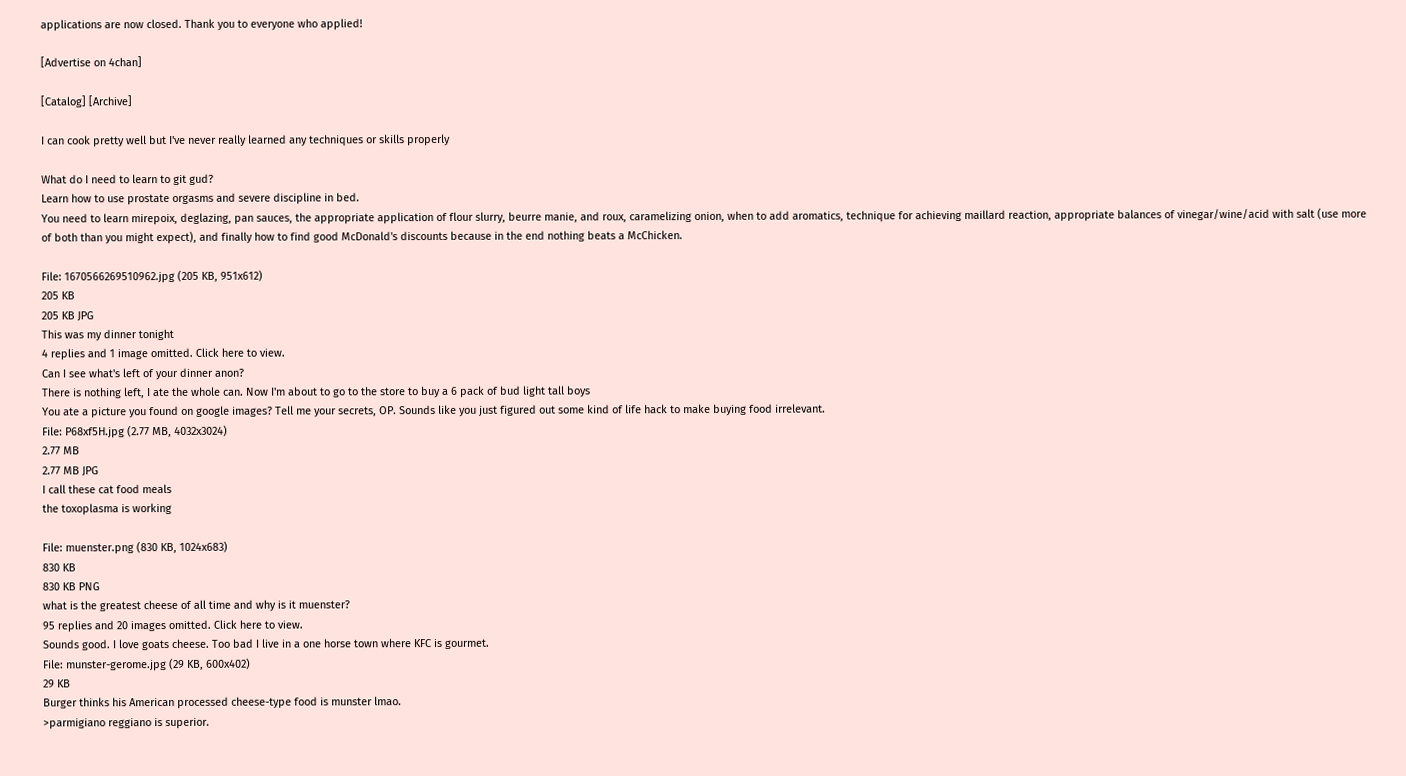applications are now closed. Thank you to everyone who applied!

[Advertise on 4chan]

[Catalog] [Archive]

I can cook pretty well but I've never really learned any techniques or skills properly

What do I need to learn to git gud?
Learn how to use prostate orgasms and severe discipline in bed.
You need to learn mirepoix, deglazing, pan sauces, the appropriate application of flour slurry, beurre manie, and roux, caramelizing onion, when to add aromatics, technique for achieving maillard reaction, appropriate balances of vinegar/wine/acid with salt (use more of both than you might expect), and finally how to find good McDonald's discounts because in the end nothing beats a McChicken.

File: 1670566269510962.jpg (205 KB, 951x612)
205 KB
205 KB JPG
This was my dinner tonight
4 replies and 1 image omitted. Click here to view.
Can I see what's left of your dinner anon?
There is nothing left, I ate the whole can. Now I'm about to go to the store to buy a 6 pack of bud light tall boys
You ate a picture you found on google images? Tell me your secrets, OP. Sounds like you just figured out some kind of life hack to make buying food irrelevant.
File: P68xf5H.jpg (2.77 MB, 4032x3024)
2.77 MB
2.77 MB JPG
I call these cat food meals
the toxoplasma is working

File: muenster.png (830 KB, 1024x683)
830 KB
830 KB PNG
what is the greatest cheese of all time and why is it muenster?
95 replies and 20 images omitted. Click here to view.
Sounds good. I love goats cheese. Too bad I live in a one horse town where KFC is gourmet.
File: munster-gerome.jpg (29 KB, 600x402)
29 KB
Burger thinks his American processed cheese-type food is munster lmao.
>parmigiano reggiano is superior.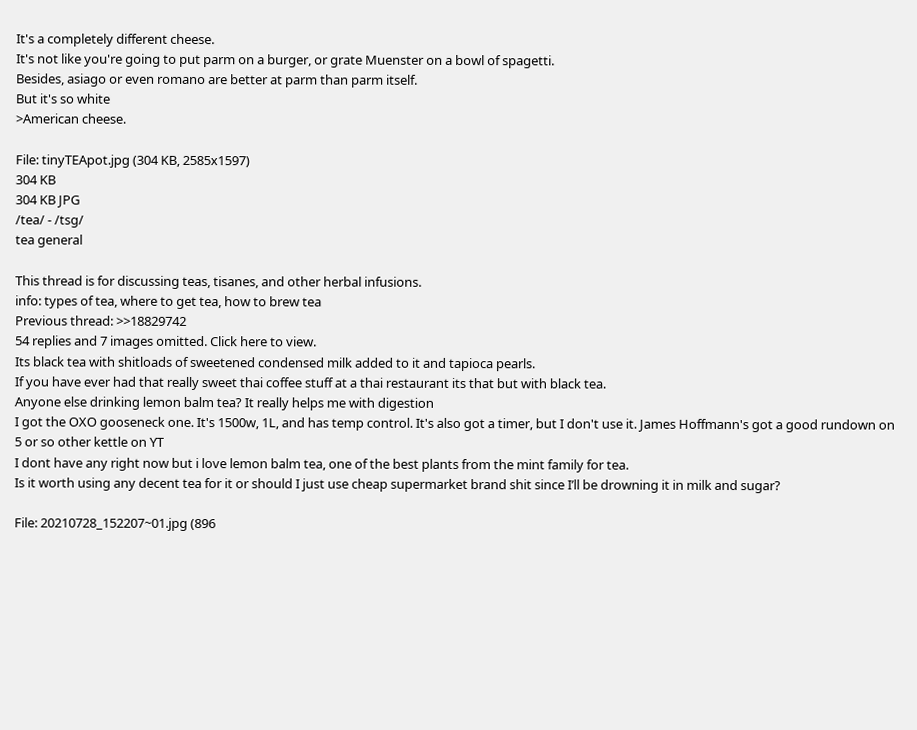It's a completely different cheese.
It's not like you're going to put parm on a burger, or grate Muenster on a bowl of spagetti.
Besides, asiago or even romano are better at parm than parm itself.
But it's so white
>American cheese.

File: tinyTEApot.jpg (304 KB, 2585x1597)
304 KB
304 KB JPG
/tea/ - /tsg/
tea general

This thread is for discussing teas, tisanes, and other herbal infusions.
info: types of tea, where to get tea, how to brew tea
Previous thread: >>18829742
54 replies and 7 images omitted. Click here to view.
Its black tea with shitloads of sweetened condensed milk added to it and tapioca pearls.
If you have ever had that really sweet thai coffee stuff at a thai restaurant its that but with black tea.
Anyone else drinking lemon balm tea? It really helps me with digestion
I got the OXO gooseneck one. It's 1500w, 1L, and has temp control. It's also got a timer, but I don't use it. James Hoffmann's got a good rundown on 5 or so other kettle on YT
I dont have any right now but i love lemon balm tea, one of the best plants from the mint family for tea.
Is it worth using any decent tea for it or should I just use cheap supermarket brand shit since I’ll be drowning it in milk and sugar?

File: 20210728_152207~01.jpg (896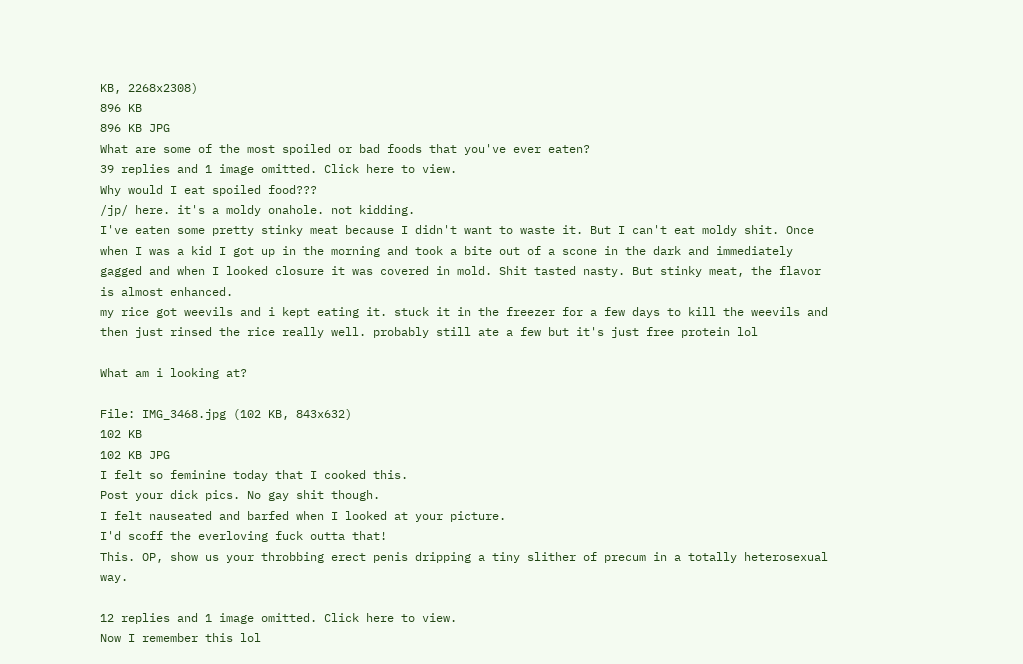KB, 2268x2308)
896 KB
896 KB JPG
What are some of the most spoiled or bad foods that you've ever eaten?
39 replies and 1 image omitted. Click here to view.
Why would I eat spoiled food???
/jp/ here. it's a moldy onahole. not kidding.
I've eaten some pretty stinky meat because I didn't want to waste it. But I can't eat moldy shit. Once when I was a kid I got up in the morning and took a bite out of a scone in the dark and immediately gagged and when I looked closure it was covered in mold. Shit tasted nasty. But stinky meat, the flavor is almost enhanced.
my rice got weevils and i kept eating it. stuck it in the freezer for a few days to kill the weevils and then just rinsed the rice really well. probably still ate a few but it's just free protein lol

What am i looking at?

File: IMG_3468.jpg (102 KB, 843x632)
102 KB
102 KB JPG
I felt so feminine today that I cooked this.
Post your dick pics. No gay shit though.
I felt nauseated and barfed when I looked at your picture.
I'd scoff the everloving fuck outta that!
This. OP, show us your throbbing erect penis dripping a tiny slither of precum in a totally heterosexual way.

12 replies and 1 image omitted. Click here to view.
Now I remember this lol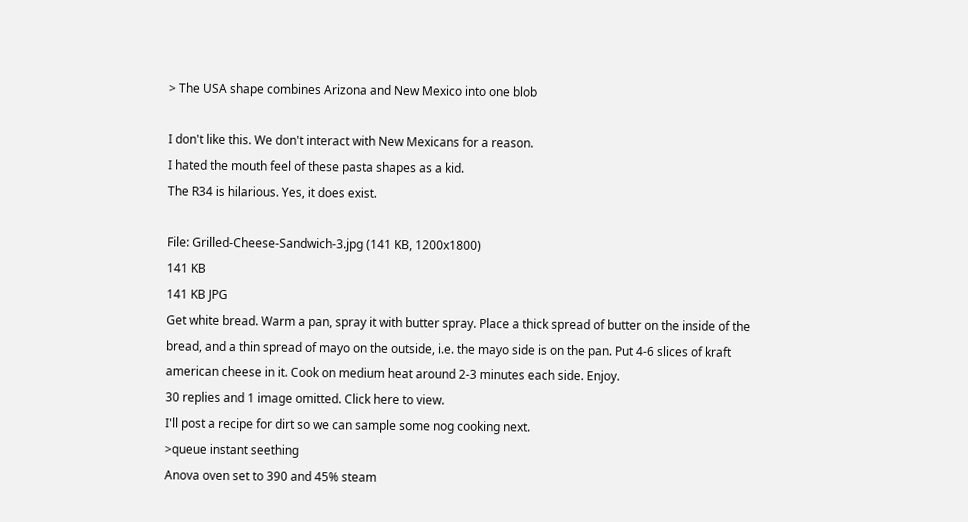> The USA shape combines Arizona and New Mexico into one blob

I don't like this. We don't interact with New Mexicans for a reason.
I hated the mouth feel of these pasta shapes as a kid.
The R34 is hilarious. Yes, it does exist.

File: Grilled-Cheese-Sandwich-3.jpg (141 KB, 1200x1800)
141 KB
141 KB JPG
Get white bread. Warm a pan, spray it with butter spray. Place a thick spread of butter on the inside of the bread, and a thin spread of mayo on the outside, i.e. the mayo side is on the pan. Put 4-6 slices of kraft american cheese in it. Cook on medium heat around 2-3 minutes each side. Enjoy.
30 replies and 1 image omitted. Click here to view.
I'll post a recipe for dirt so we can sample some nog cooking next.
>queue instant seething
Anova oven set to 390 and 45% steam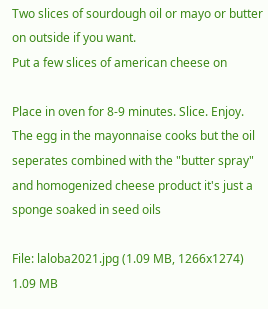Two slices of sourdough oil or mayo or butter on outside if you want.
Put a few slices of american cheese on

Place in oven for 8-9 minutes. Slice. Enjoy.
The egg in the mayonnaise cooks but the oil seperates combined with the "butter spray" and homogenized cheese product it's just a sponge soaked in seed oils

File: laloba2021.jpg (1.09 MB, 1266x1274)
1.09 MB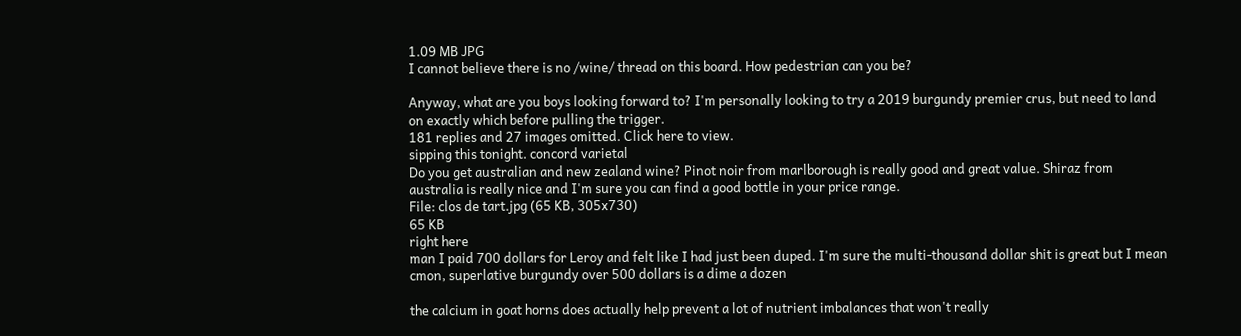1.09 MB JPG
I cannot believe there is no /wine/ thread on this board. How pedestrian can you be?

Anyway, what are you boys looking forward to? I'm personally looking to try a 2019 burgundy premier crus, but need to land on exactly which before pulling the trigger.
181 replies and 27 images omitted. Click here to view.
sipping this tonight. concord varietal
Do you get australian and new zealand wine? Pinot noir from marlborough is really good and great value. Shiraz from australia is really nice and I'm sure you can find a good bottle in your price range.
File: clos de tart.jpg (65 KB, 305x730)
65 KB
right here
man I paid 700 dollars for Leroy and felt like I had just been duped. I'm sure the multi-thousand dollar shit is great but I mean cmon, superlative burgundy over 500 dollars is a dime a dozen

the calcium in goat horns does actually help prevent a lot of nutrient imbalances that won't really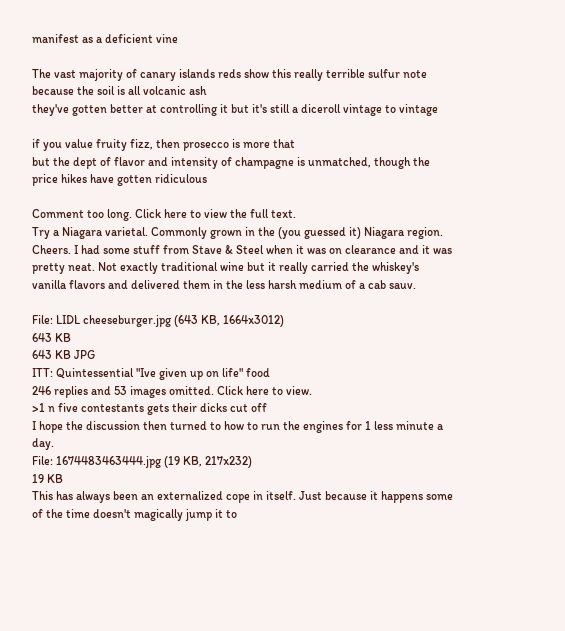manifest as a deficient vine

The vast majority of canary islands reds show this really terrible sulfur note because the soil is all volcanic ash
they've gotten better at controlling it but it's still a diceroll vintage to vintage

if you value fruity fizz, then prosecco is more that
but the dept of flavor and intensity of champagne is unmatched, though the price hikes have gotten ridiculous

Comment too long. Click here to view the full text.
Try a Niagara varietal. Commonly grown in the (you guessed it) Niagara region.
Cheers. I had some stuff from Stave & Steel when it was on clearance and it was pretty neat. Not exactly traditional wine but it really carried the whiskey's vanilla flavors and delivered them in the less harsh medium of a cab sauv.

File: LIDL cheeseburger.jpg (643 KB, 1664x3012)
643 KB
643 KB JPG
ITT: Quintessential "Ive given up on life" food
246 replies and 53 images omitted. Click here to view.
>1 n five contestants gets their dicks cut off
I hope the discussion then turned to how to run the engines for 1 less minute a day.
File: 1674483463444.jpg (19 KB, 217x232)
19 KB
This has always been an externalized cope in itself. Just because it happens some of the time doesn't magically jump it to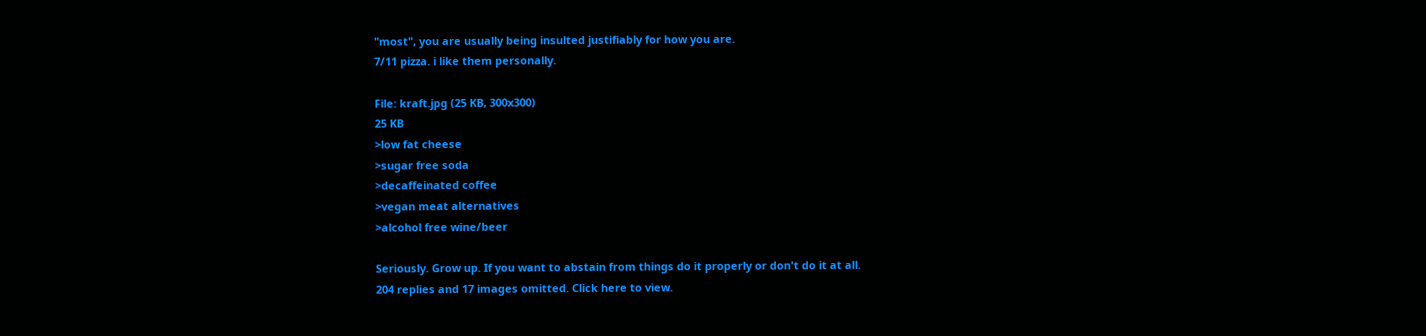"most", you are usually being insulted justifiably for how you are.
7/11 pizza. i like them personally.

File: kraft.jpg (25 KB, 300x300)
25 KB
>low fat cheese
>sugar free soda
>decaffeinated coffee
>vegan meat alternatives
>alcohol free wine/beer

Seriously. Grow up. If you want to abstain from things do it properly or don't do it at all.
204 replies and 17 images omitted. Click here to view.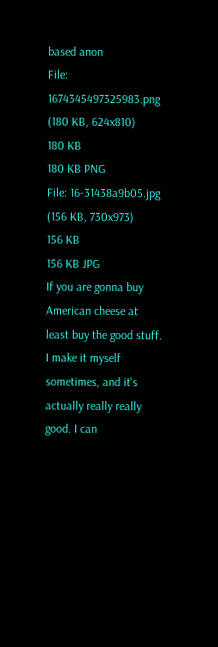based anon
File: 1674345497325983.png (180 KB, 624x810)
180 KB
180 KB PNG
File: 16-31438a9b05.jpg (156 KB, 730x973)
156 KB
156 KB JPG
If you are gonna buy American cheese at least buy the good stuff.
I make it myself sometimes, and it's actually really really good. I can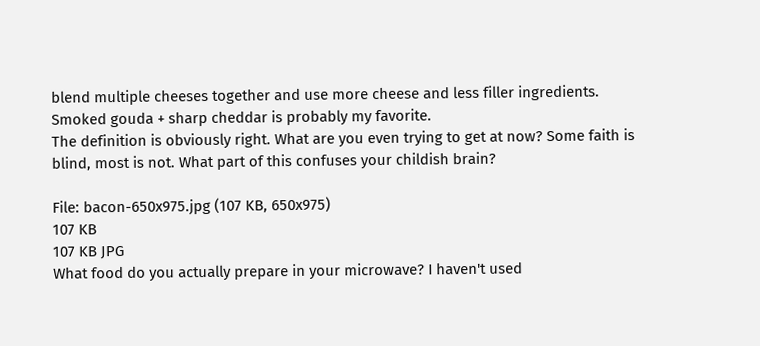blend multiple cheeses together and use more cheese and less filler ingredients. Smoked gouda + sharp cheddar is probably my favorite.
The definition is obviously right. What are you even trying to get at now? Some faith is blind, most is not. What part of this confuses your childish brain?

File: bacon-650x975.jpg (107 KB, 650x975)
107 KB
107 KB JPG
What food do you actually prepare in your microwave? I haven't used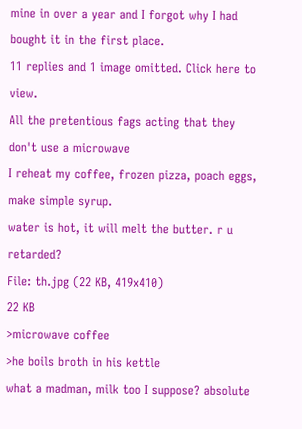mine in over a year and I forgot why I had bought it in the first place.
11 replies and 1 image omitted. Click here to view.
All the pretentious fags acting that they don't use a microwave
I reheat my coffee, frozen pizza, poach eggs, make simple syrup.
water is hot, it will melt the butter. r u retarded?
File: th.jpg (22 KB, 419x410)
22 KB
>microwave coffee
>he boils broth in his kettle
what a madman, milk too I suppose? absolute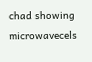chad showing microwavecels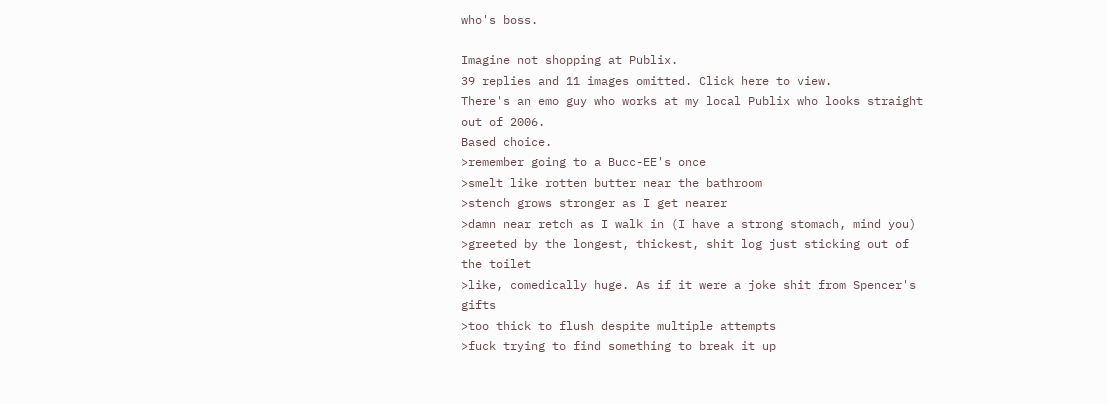who's boss.

Imagine not shopping at Publix.
39 replies and 11 images omitted. Click here to view.
There's an emo guy who works at my local Publix who looks straight out of 2006.
Based choice.
>remember going to a Bucc-EE's once
>smelt like rotten butter near the bathroom
>stench grows stronger as I get nearer
>damn near retch as I walk in (I have a strong stomach, mind you)
>greeted by the longest, thickest, shit log just sticking out of the toilet
>like, comedically huge. As if it were a joke shit from Spencer's gifts
>too thick to flush despite multiple attempts
>fuck trying to find something to break it up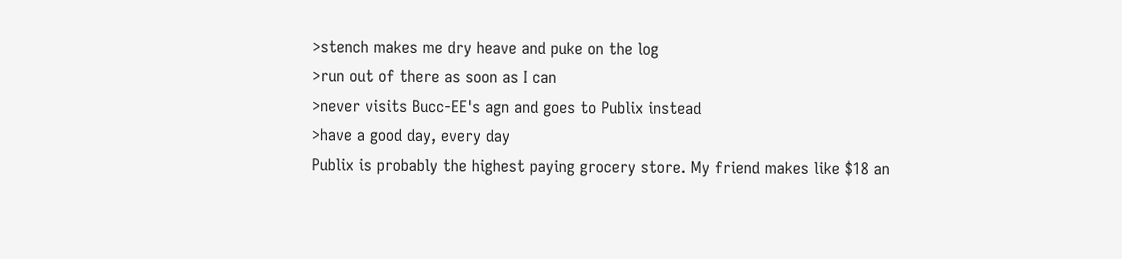>stench makes me dry heave and puke on the log
>run out of there as soon as I can
>never visits Bucc-EE's agn and goes to Publix instead
>have a good day, every day
Publix is probably the highest paying grocery store. My friend makes like $18 an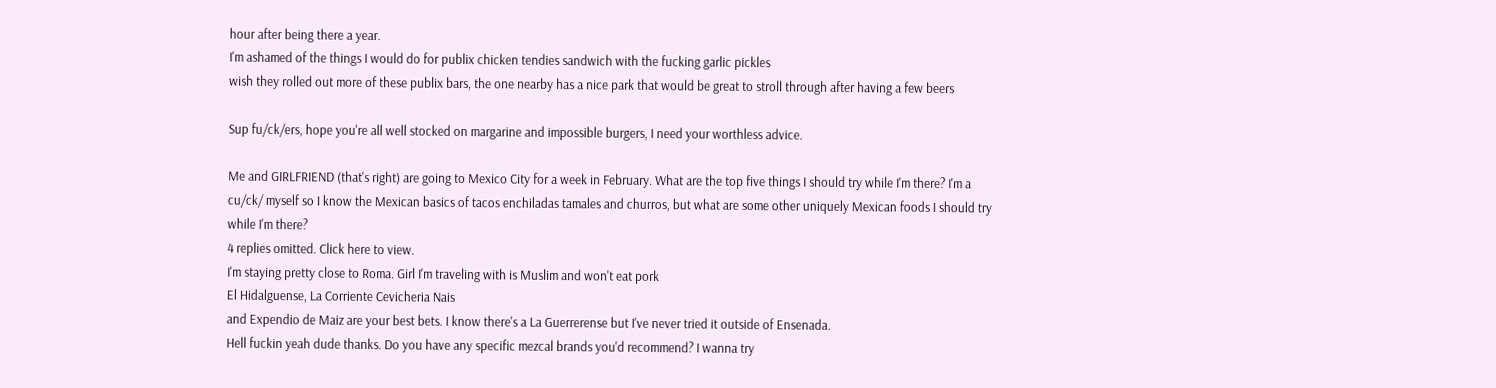hour after being there a year.
I'm ashamed of the things I would do for publix chicken tendies sandwich with the fucking garlic pickles
wish they rolled out more of these publix bars, the one nearby has a nice park that would be great to stroll through after having a few beers

Sup fu/ck/ers, hope you're all well stocked on margarine and impossible burgers, I need your worthless advice.

Me and GIRLFRIEND (that's right) are going to Mexico City for a week in February. What are the top five things I should try while I'm there? I'm a cu/ck/ myself so I know the Mexican basics of tacos enchiladas tamales and churros, but what are some other uniquely Mexican foods I should try while I'm there?
4 replies omitted. Click here to view.
I'm staying pretty close to Roma. Girl I'm traveling with is Muslim and won't eat pork
El Hidalguense, La Corriente Cevicheria Nais
and Expendio de Maiz are your best bets. I know there's a La Guerrerense but I've never tried it outside of Ensenada.
Hell fuckin yeah dude thanks. Do you have any specific mezcal brands you'd recommend? I wanna try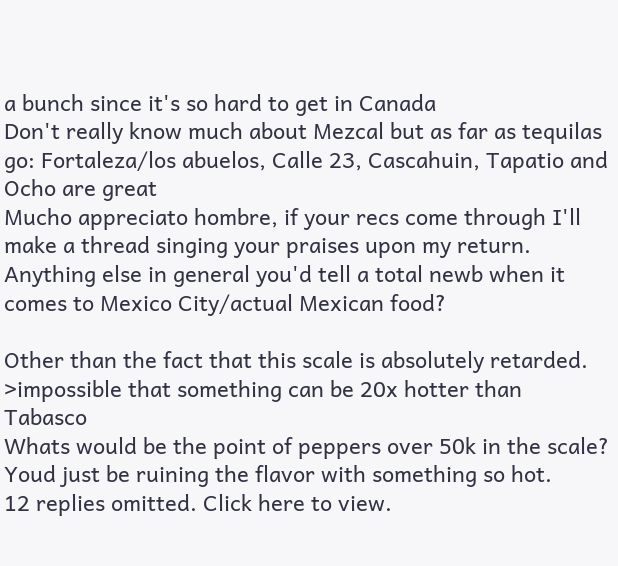a bunch since it's so hard to get in Canada
Don't really know much about Mezcal but as far as tequilas go: Fortaleza/los abuelos, Calle 23, Cascahuin, Tapatio and Ocho are great
Mucho appreciato hombre, if your recs come through I'll make a thread singing your praises upon my return. Anything else in general you'd tell a total newb when it comes to Mexico City/actual Mexican food?

Other than the fact that this scale is absolutely retarded.
>impossible that something can be 20x hotter than Tabasco
Whats would be the point of peppers over 50k in the scale? Youd just be ruining the flavor with something so hot.
12 replies omitted. Click here to view.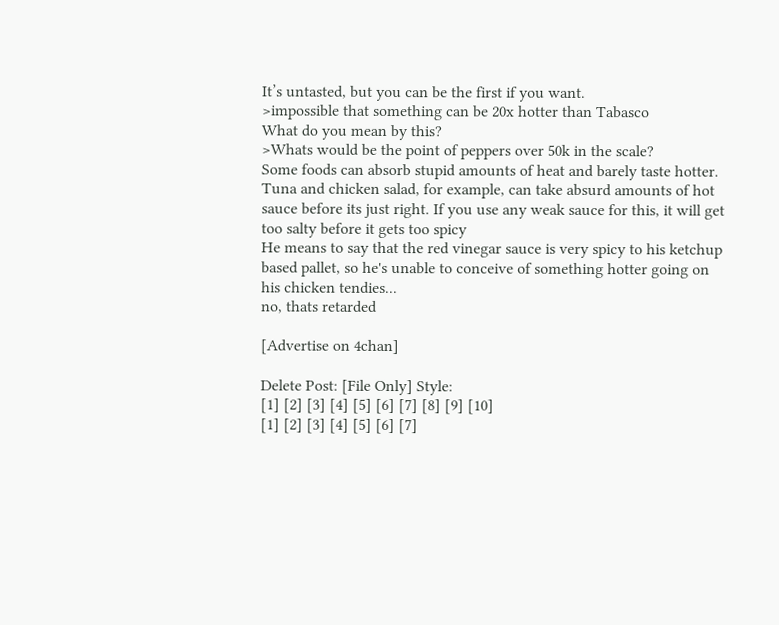It’s untasted, but you can be the first if you want.
>impossible that something can be 20x hotter than Tabasco
What do you mean by this?
>Whats would be the point of peppers over 50k in the scale?
Some foods can absorb stupid amounts of heat and barely taste hotter. Tuna and chicken salad, for example, can take absurd amounts of hot sauce before its just right. If you use any weak sauce for this, it will get too salty before it gets too spicy
He means to say that the red vinegar sauce is very spicy to his ketchup based pallet, so he's unable to conceive of something hotter going on his chicken tendies...
no, thats retarded

[Advertise on 4chan]

Delete Post: [File Only] Style:
[1] [2] [3] [4] [5] [6] [7] [8] [9] [10]
[1] [2] [3] [4] [5] [6] [7]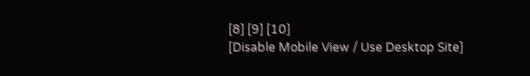[8] [9] [10]
[Disable Mobile View / Use Desktop Site]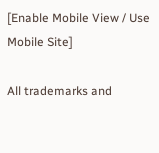[Enable Mobile View / Use Mobile Site]

All trademarks and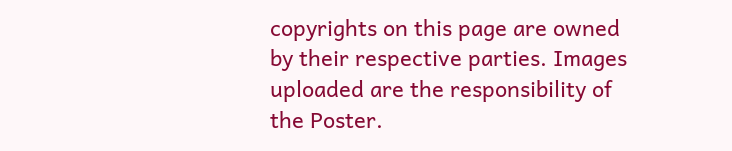copyrights on this page are owned by their respective parties. Images uploaded are the responsibility of the Poster.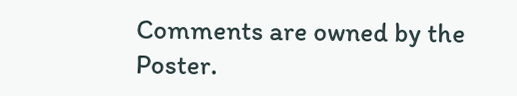Comments are owned by the Poster.